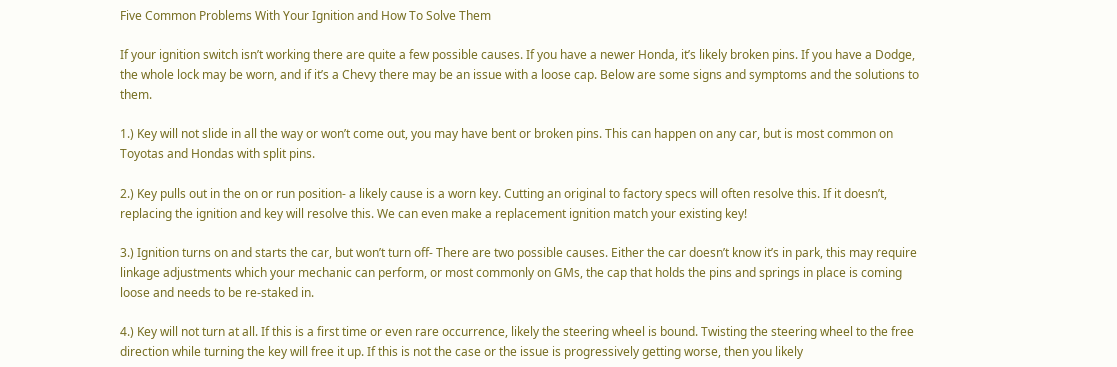Five Common Problems With Your Ignition and How To Solve Them

If your ignition switch isn’t working there are quite a few possible causes. If you have a newer Honda, it’s likely broken pins. If you have a Dodge, the whole lock may be worn, and if it’s a Chevy there may be an issue with a loose cap. Below are some signs and symptoms and the solutions to them.

1.) Key will not slide in all the way or won’t come out, you may have bent or broken pins. This can happen on any car, but is most common on Toyotas and Hondas with split pins.

2.) Key pulls out in the on or run position- a likely cause is a worn key. Cutting an original to factory specs will often resolve this. If it doesn’t, replacing the ignition and key will resolve this. We can even make a replacement ignition match your existing key!

3.) Ignition turns on and starts the car, but won’t turn off- There are two possible causes. Either the car doesn’t know it’s in park, this may require linkage adjustments which your mechanic can perform, or most commonly on GMs, the cap that holds the pins and springs in place is coming loose and needs to be re-staked in.

4.) Key will not turn at all. If this is a first time or even rare occurrence, likely the steering wheel is bound. Twisting the steering wheel to the free direction while turning the key will free it up. If this is not the case or the issue is progressively getting worse, then you likely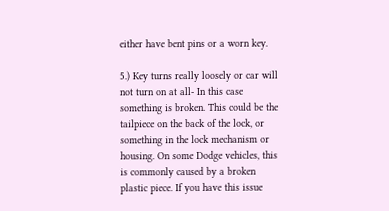either have bent pins or a worn key.

5.) Key turns really loosely or car will not turn on at all- In this case something is broken. This could be the tailpiece on the back of the lock, or something in the lock mechanism or housing. On some Dodge vehicles, this is commonly caused by a broken plastic piece. If you have this issue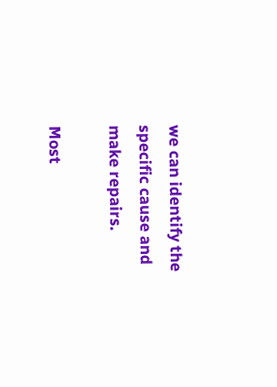we can identify the specific cause and make repairs.

Most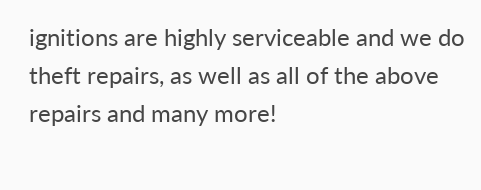ignitions are highly serviceable and we do theft repairs, as well as all of the above repairs and many more!